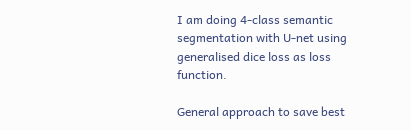I am doing 4-class semantic segmentation with U-net using generalised dice loss as loss function.

General approach to save best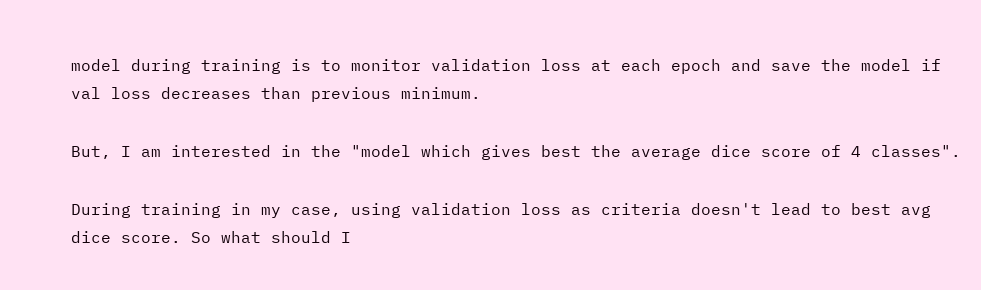model during training is to monitor validation loss at each epoch and save the model if val loss decreases than previous minimum.

But, I am interested in the "model which gives best the average dice score of 4 classes".

During training in my case, using validation loss as criteria doesn't lead to best avg dice score. So what should I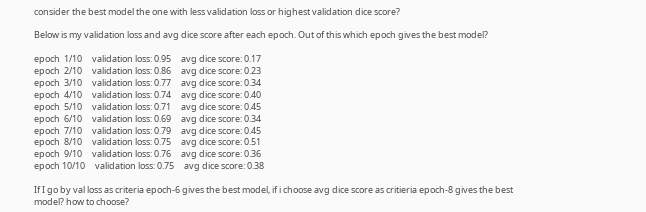consider the best model the one with less validation loss or highest validation dice score?

Below is my validation loss and avg dice score after each epoch. Out of this which epoch gives the best model?

epoch  1/10     validation loss: 0.95     avg dice score: 0.17
epoch  2/10     validation loss: 0.86     avg dice score: 0.23
epoch  3/10     validation loss: 0.77     avg dice score: 0.34
epoch  4/10     validation loss: 0.74     avg dice score: 0.40
epoch  5/10     validation loss: 0.71     avg dice score: 0.45
epoch  6/10     validation loss: 0.69     avg dice score: 0.34
epoch  7/10     validation loss: 0.79     avg dice score: 0.45
epoch  8/10     validation loss: 0.75     avg dice score: 0.51
epoch  9/10     validation loss: 0.76     avg dice score: 0.36
epoch 10/10     validation loss: 0.75     avg dice score: 0.38

If I go by val loss as criteria epoch-6 gives the best model, if i choose avg dice score as critieria epoch-8 gives the best model? how to choose?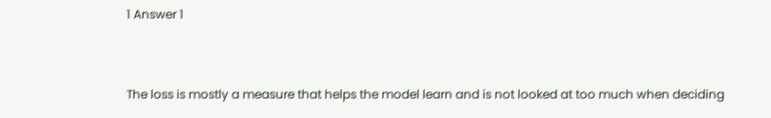1 Answer 1


The loss is mostly a measure that helps the model learn and is not looked at too much when deciding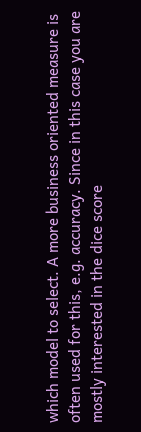which model to select. A more business oriented measure is often used for this, e.g. accuracy. Since in this case you are mostly interested in the dice score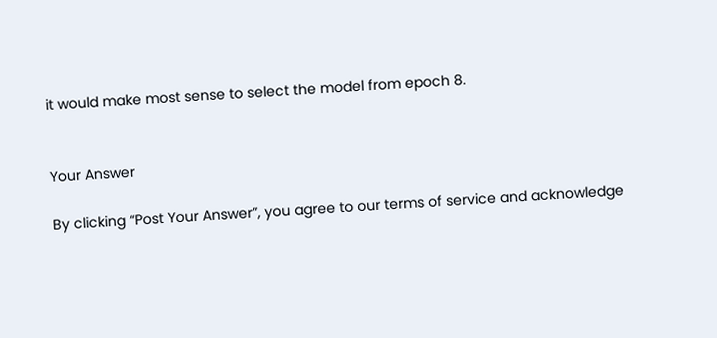it would make most sense to select the model from epoch 8.


Your Answer

By clicking “Post Your Answer”, you agree to our terms of service and acknowledge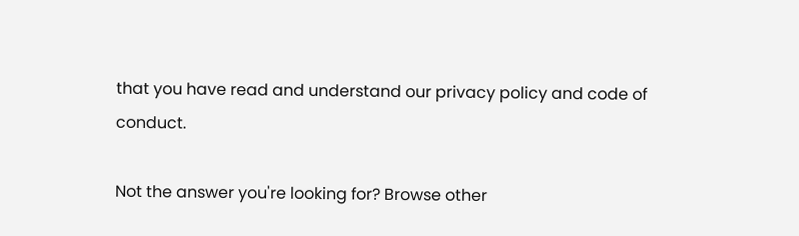that you have read and understand our privacy policy and code of conduct.

Not the answer you're looking for? Browse other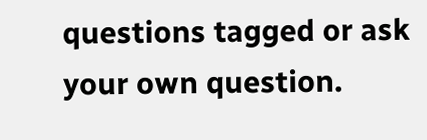questions tagged or ask your own question.